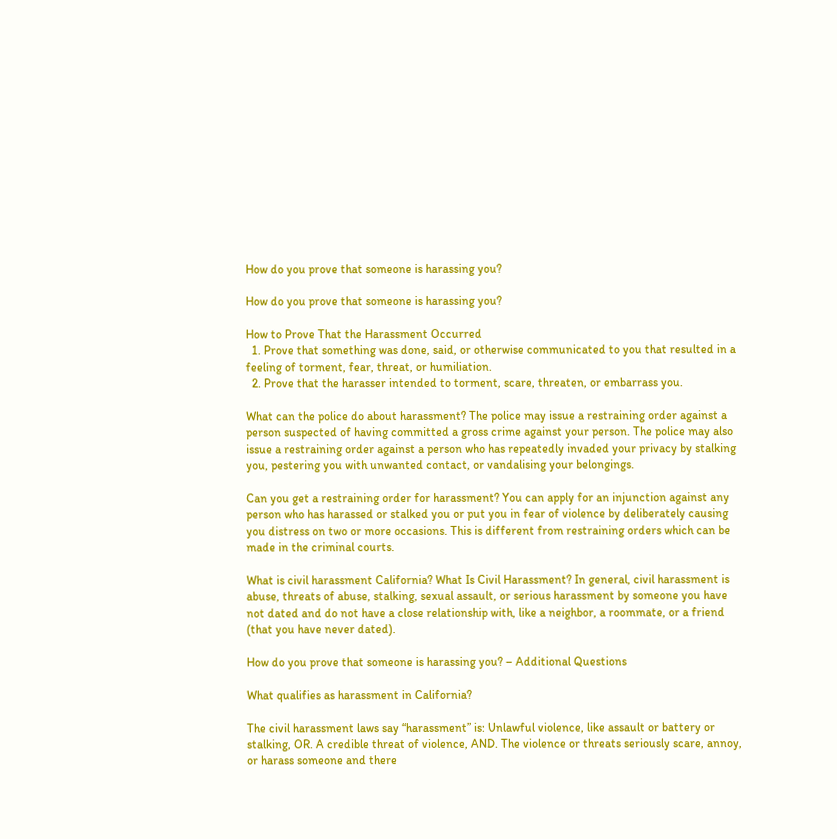How do you prove that someone is harassing you?

How do you prove that someone is harassing you?

How to Prove That the Harassment Occurred
  1. Prove that something was done, said, or otherwise communicated to you that resulted in a feeling of torment, fear, threat, or humiliation.
  2. Prove that the harasser intended to torment, scare, threaten, or embarrass you.

What can the police do about harassment? The police may issue a restraining order against a person suspected of having committed a gross crime against your person. The police may also issue a restraining order against a person who has repeatedly invaded your privacy by stalking you, pestering you with unwanted contact, or vandalising your belongings.

Can you get a restraining order for harassment? You can apply for an injunction against any person who has harassed or stalked you or put you in fear of violence by deliberately causing you distress on two or more occasions. This is different from restraining orders which can be made in the criminal courts.

What is civil harassment California? What Is Civil Harassment? In general, civil harassment is abuse, threats of abuse, stalking, sexual assault, or serious harassment by someone you have not dated and do not have a close relationship with, like a neighbor, a roommate, or a friend (that you have never dated).

How do you prove that someone is harassing you? – Additional Questions

What qualifies as harassment in California?

The civil harassment laws say “harassment” is: Unlawful violence, like assault or battery or stalking, OR. A credible threat of violence, AND. The violence or threats seriously scare, annoy, or harass someone and there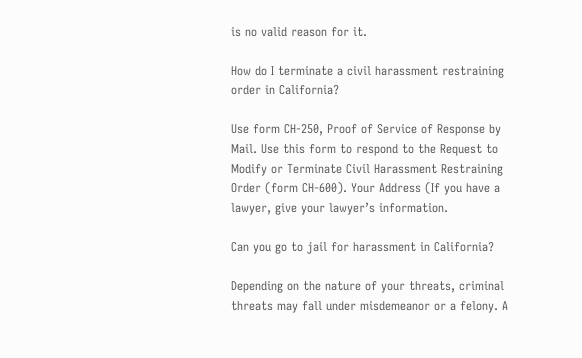is no valid reason for it.

How do I terminate a civil harassment restraining order in California?

Use form CH-250, Proof of Service of Response by Mail. Use this form to respond to the Request to Modify or Terminate Civil Harassment Restraining Order (form CH-600). Your Address (If you have a lawyer, give your lawyer’s information.

Can you go to jail for harassment in California?

Depending on the nature of your threats, criminal threats may fall under misdemeanor or a felony. A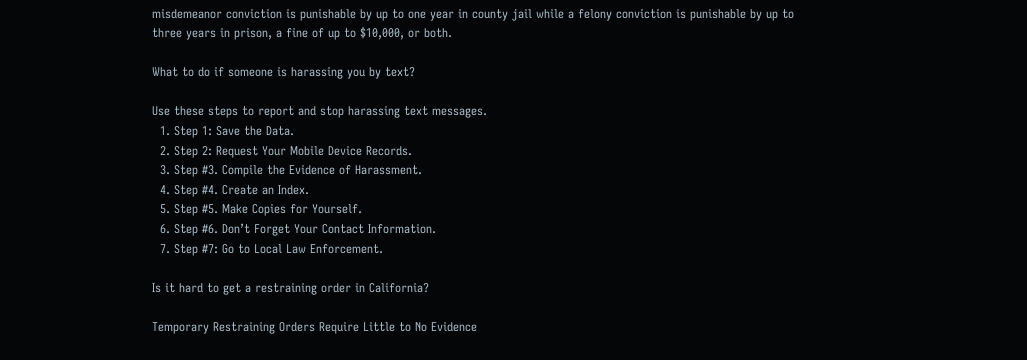misdemeanor conviction is punishable by up to one year in county jail while a felony conviction is punishable by up to three years in prison, a fine of up to $10,000, or both.

What to do if someone is harassing you by text?

Use these steps to report and stop harassing text messages.
  1. Step 1: Save the Data.
  2. Step 2: Request Your Mobile Device Records.
  3. Step #3. Compile the Evidence of Harassment.
  4. Step #4. Create an Index.
  5. Step #5. Make Copies for Yourself.
  6. Step #6. Don’t Forget Your Contact Information.
  7. Step #7: Go to Local Law Enforcement.

Is it hard to get a restraining order in California?

Temporary Restraining Orders Require Little to No Evidence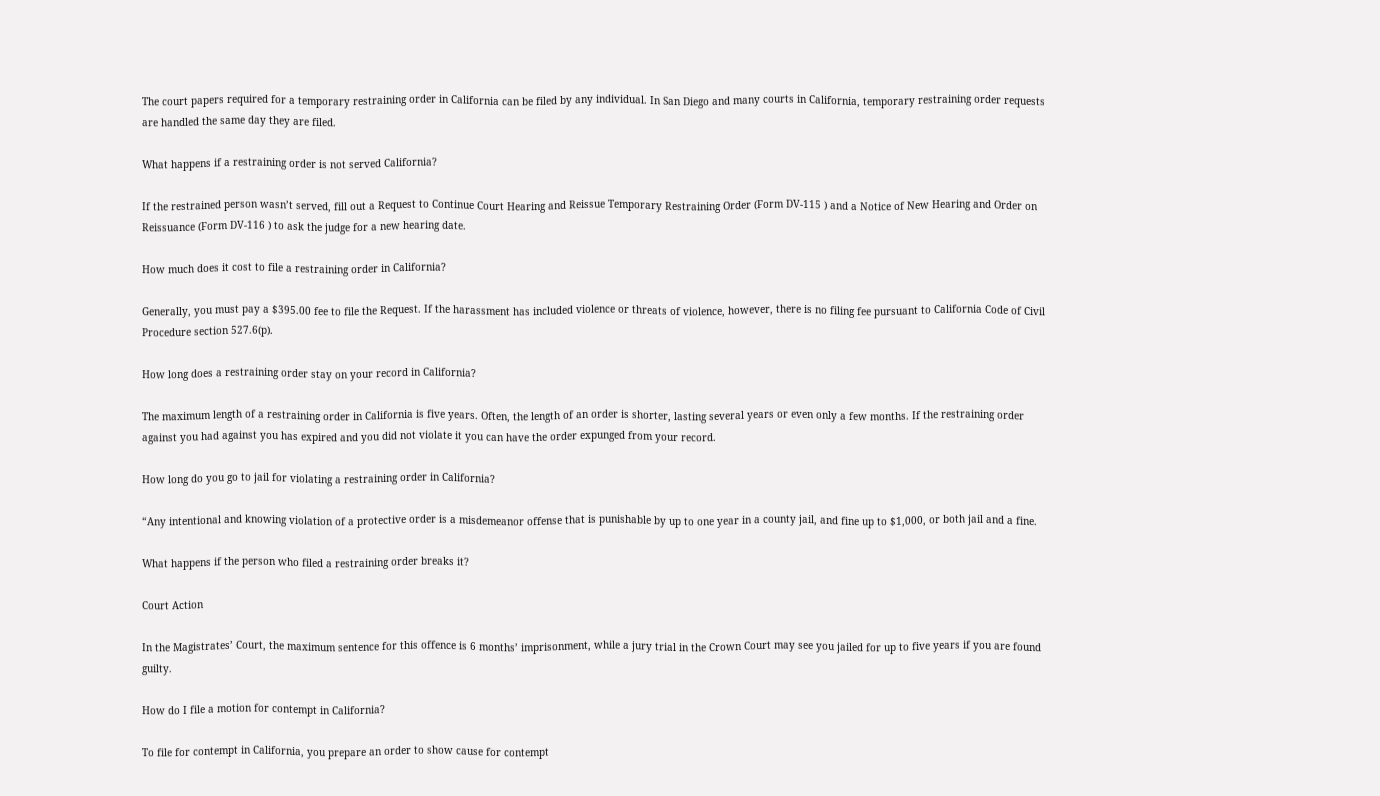The court papers required for a temporary restraining order in California can be filed by any individual. In San Diego and many courts in California, temporary restraining order requests are handled the same day they are filed.

What happens if a restraining order is not served California?

If the restrained person wasn’t served, fill out a Request to Continue Court Hearing and Reissue Temporary Restraining Order (Form DV-115 ) and a Notice of New Hearing and Order on Reissuance (Form DV-116 ) to ask the judge for a new hearing date.

How much does it cost to file a restraining order in California?

Generally, you must pay a $395.00 fee to file the Request. If the harassment has included violence or threats of violence, however, there is no filing fee pursuant to California Code of Civil Procedure section 527.6(p).

How long does a restraining order stay on your record in California?

The maximum length of a restraining order in California is five years. Often, the length of an order is shorter, lasting several years or even only a few months. If the restraining order against you had against you has expired and you did not violate it you can have the order expunged from your record.

How long do you go to jail for violating a restraining order in California?

“Any intentional and knowing violation of a protective order is a misdemeanor offense that is punishable by up to one year in a county jail, and fine up to $1,000, or both jail and a fine.

What happens if the person who filed a restraining order breaks it?

Court Action

In the Magistrates’ Court, the maximum sentence for this offence is 6 months’ imprisonment, while a jury trial in the Crown Court may see you jailed for up to five years if you are found guilty.

How do I file a motion for contempt in California?

To file for contempt in California, you prepare an order to show cause for contempt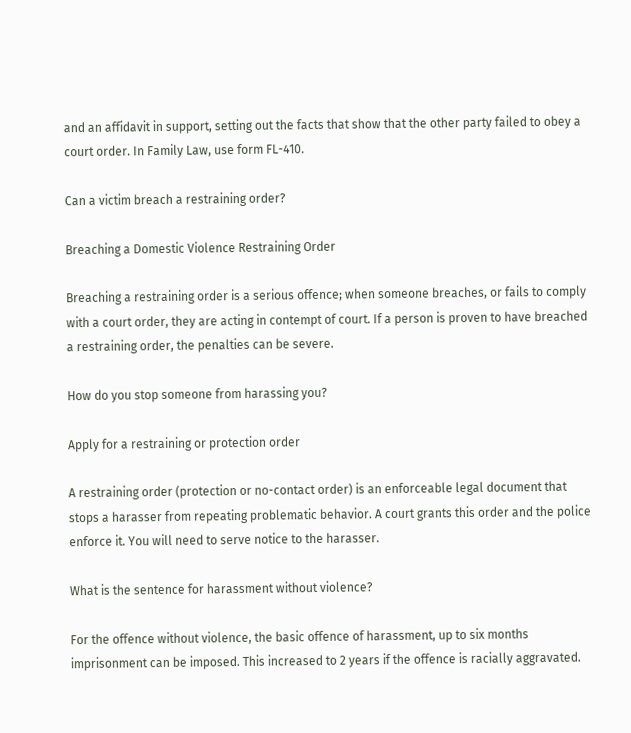and an affidavit in support, setting out the facts that show that the other party failed to obey a court order. In Family Law, use form FL-410.

Can a victim breach a restraining order?

Breaching a Domestic Violence Restraining Order

Breaching a restraining order is a serious offence; when someone breaches, or fails to comply with a court order, they are acting in contempt of court. If a person is proven to have breached a restraining order, the penalties can be severe.

How do you stop someone from harassing you?

Apply for a restraining or protection order

A restraining order (protection or no-contact order) is an enforceable legal document that stops a harasser from repeating problematic behavior. A court grants this order and the police enforce it. You will need to serve notice to the harasser.

What is the sentence for harassment without violence?

For the offence without violence, the basic offence of harassment, up to six months imprisonment can be imposed. This increased to 2 years if the offence is racially aggravated.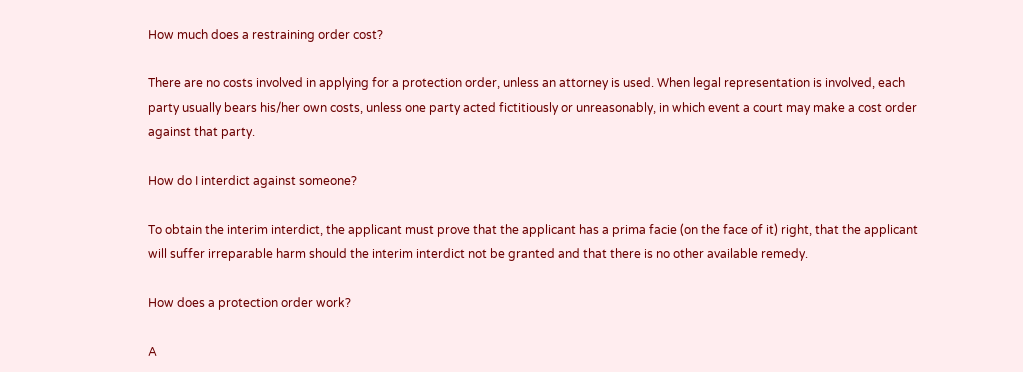How much does a restraining order cost?

There are no costs involved in applying for a protection order, unless an attorney is used. When legal representation is involved, each party usually bears his/her own costs, unless one party acted fictitiously or unreasonably, in which event a court may make a cost order against that party.

How do I interdict against someone?

To obtain the interim interdict, the applicant must prove that the applicant has a prima facie (on the face of it) right, that the applicant will suffer irreparable harm should the interim interdict not be granted and that there is no other available remedy.

How does a protection order work?

A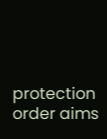protection order aims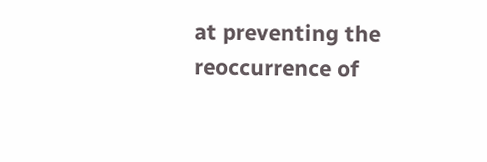at preventing the reoccurrence of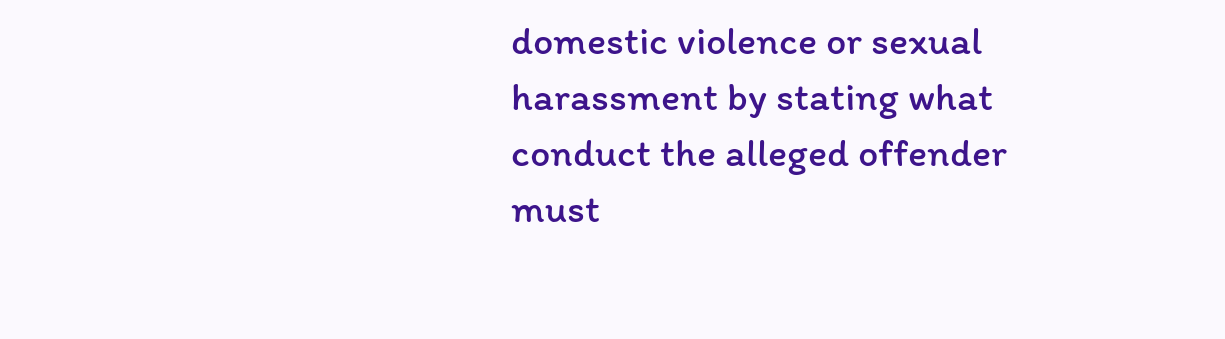domestic violence or sexual harassment by stating what conduct the alleged offender must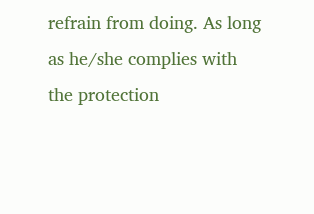refrain from doing. As long as he/she complies with the protection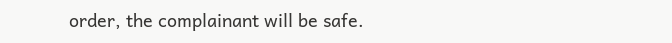order, the complainant will be safe.